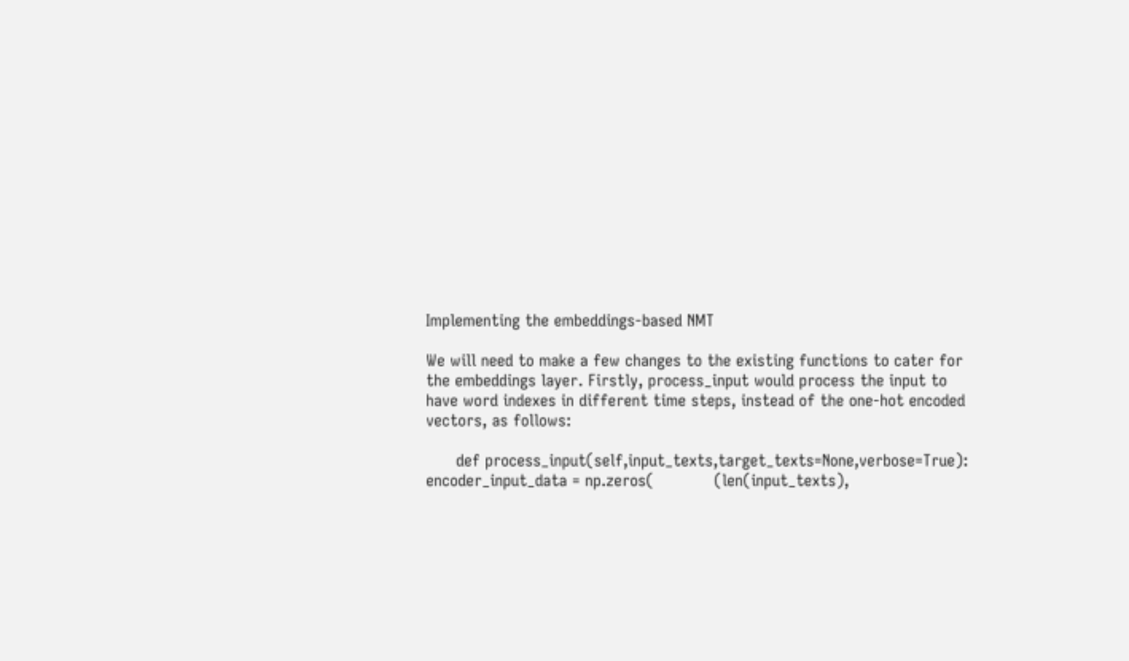Implementing the embeddings-based NMT

We will need to make a few changes to the existing functions to cater for the embeddings layer. Firstly, process_input would process the input to have word indexes in different time steps, instead of the one-hot encoded vectors, as follows:

      def process_input(self,input_texts,target_texts=None,verbose=True):        encoder_input_data = np.zeros(            (len(input_texts),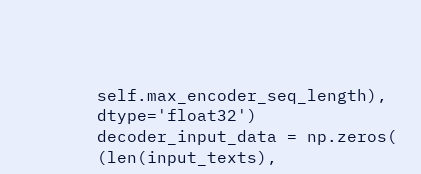self.max_encoder_seq_length),            dtype='float32')        decoder_input_data = np.zeros(            (len(input_texts),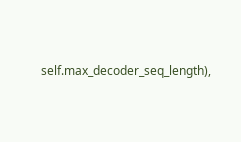self.max_decoder_seq_length),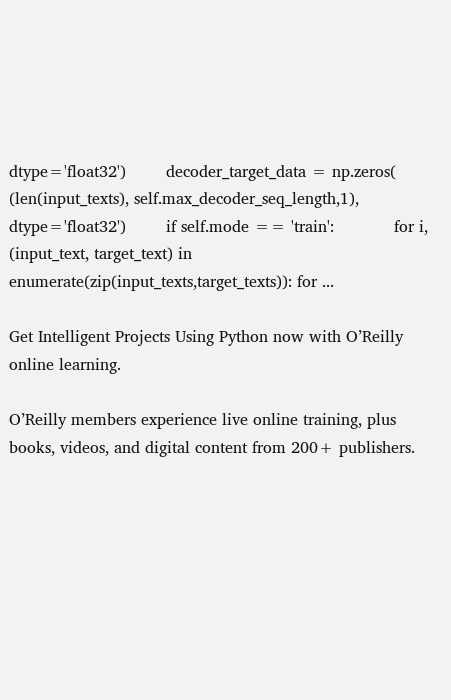dtype='float32')        decoder_target_data = np.zeros(            (len(input_texts), self.max_decoder_seq_length,1),            dtype='float32')        if self.mode == 'train':            for i, (input_text, target_text) in                     enumerate(zip(input_texts,target_texts)): for ...

Get Intelligent Projects Using Python now with O’Reilly online learning.

O’Reilly members experience live online training, plus books, videos, and digital content from 200+ publishers.